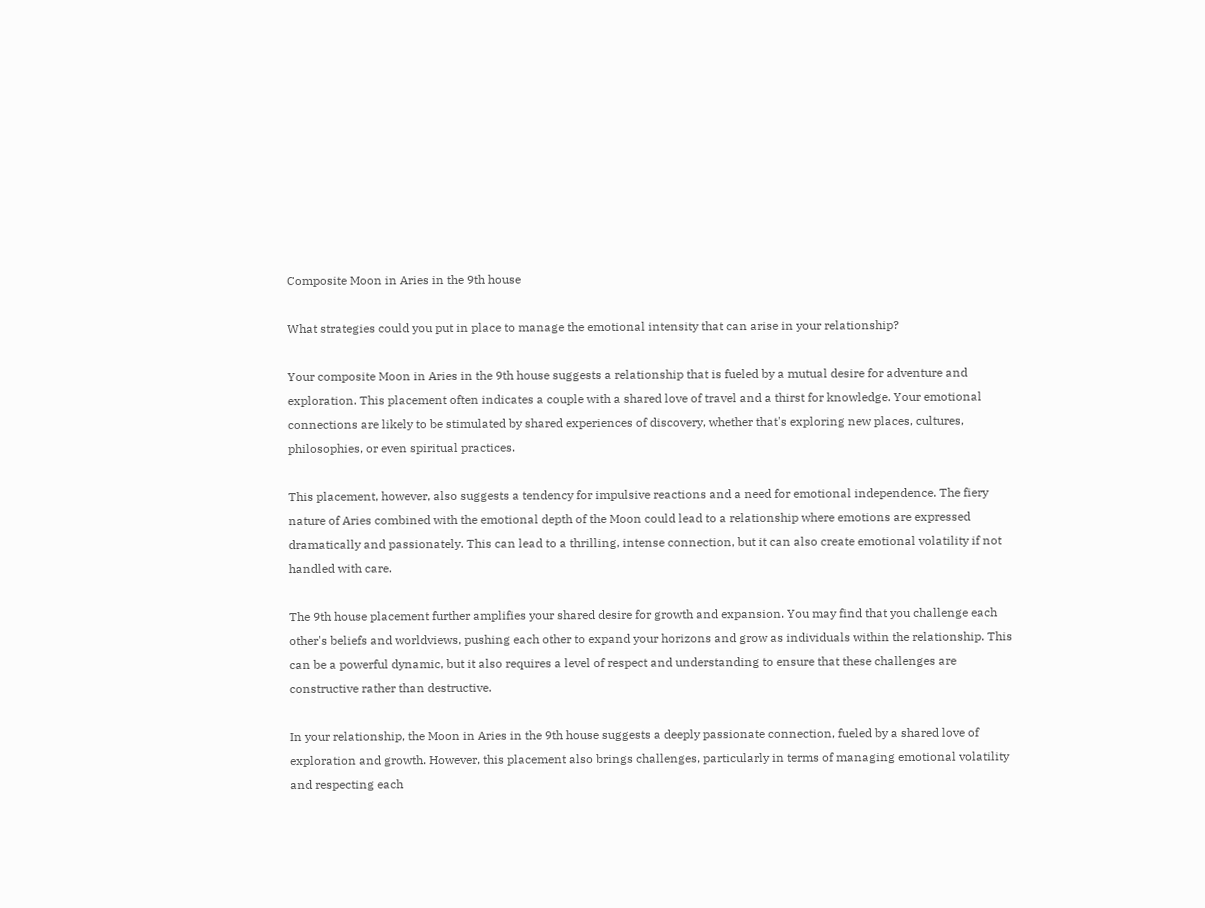Composite Moon in Aries in the 9th house

What strategies could you put in place to manage the emotional intensity that can arise in your relationship?

Your composite Moon in Aries in the 9th house suggests a relationship that is fueled by a mutual desire for adventure and exploration. This placement often indicates a couple with a shared love of travel and a thirst for knowledge. Your emotional connections are likely to be stimulated by shared experiences of discovery, whether that's exploring new places, cultures, philosophies, or even spiritual practices.

This placement, however, also suggests a tendency for impulsive reactions and a need for emotional independence. The fiery nature of Aries combined with the emotional depth of the Moon could lead to a relationship where emotions are expressed dramatically and passionately. This can lead to a thrilling, intense connection, but it can also create emotional volatility if not handled with care.

The 9th house placement further amplifies your shared desire for growth and expansion. You may find that you challenge each other's beliefs and worldviews, pushing each other to expand your horizons and grow as individuals within the relationship. This can be a powerful dynamic, but it also requires a level of respect and understanding to ensure that these challenges are constructive rather than destructive.

In your relationship, the Moon in Aries in the 9th house suggests a deeply passionate connection, fueled by a shared love of exploration and growth. However, this placement also brings challenges, particularly in terms of managing emotional volatility and respecting each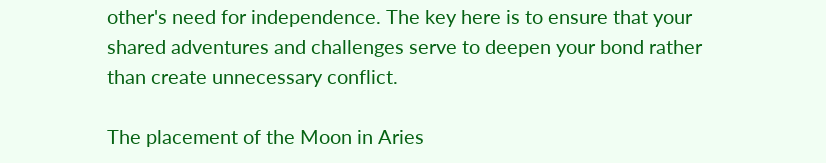other's need for independence. The key here is to ensure that your shared adventures and challenges serve to deepen your bond rather than create unnecessary conflict.

The placement of the Moon in Aries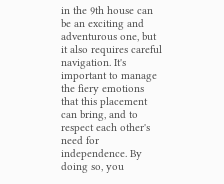in the 9th house can be an exciting and adventurous one, but it also requires careful navigation. It's important to manage the fiery emotions that this placement can bring, and to respect each other's need for independence. By doing so, you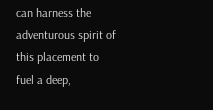can harness the adventurous spirit of this placement to fuel a deep,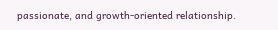passionate, and growth-oriented relationship.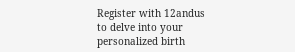Register with 12andus to delve into your personalized birth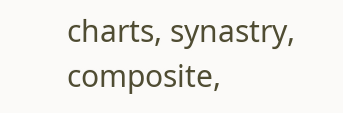charts, synastry, composite,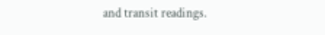and transit readings.